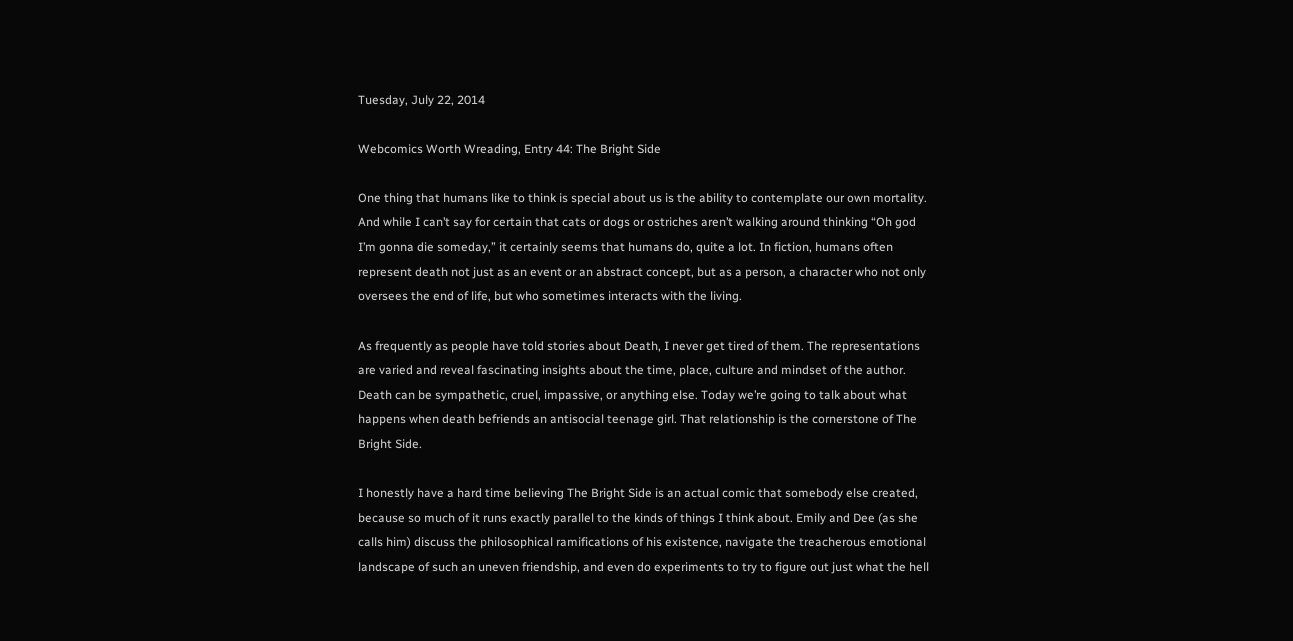Tuesday, July 22, 2014

Webcomics Worth Wreading, Entry 44: The Bright Side

One thing that humans like to think is special about us is the ability to contemplate our own mortality. And while I can’t say for certain that cats or dogs or ostriches aren’t walking around thinking “Oh god I’m gonna die someday,” it certainly seems that humans do, quite a lot. In fiction, humans often represent death not just as an event or an abstract concept, but as a person, a character who not only oversees the end of life, but who sometimes interacts with the living.

As frequently as people have told stories about Death, I never get tired of them. The representations are varied and reveal fascinating insights about the time, place, culture and mindset of the author. Death can be sympathetic, cruel, impassive, or anything else. Today we’re going to talk about what happens when death befriends an antisocial teenage girl. That relationship is the cornerstone of The Bright Side.

I honestly have a hard time believing The Bright Side is an actual comic that somebody else created, because so much of it runs exactly parallel to the kinds of things I think about. Emily and Dee (as she calls him) discuss the philosophical ramifications of his existence, navigate the treacherous emotional landscape of such an uneven friendship, and even do experiments to try to figure out just what the hell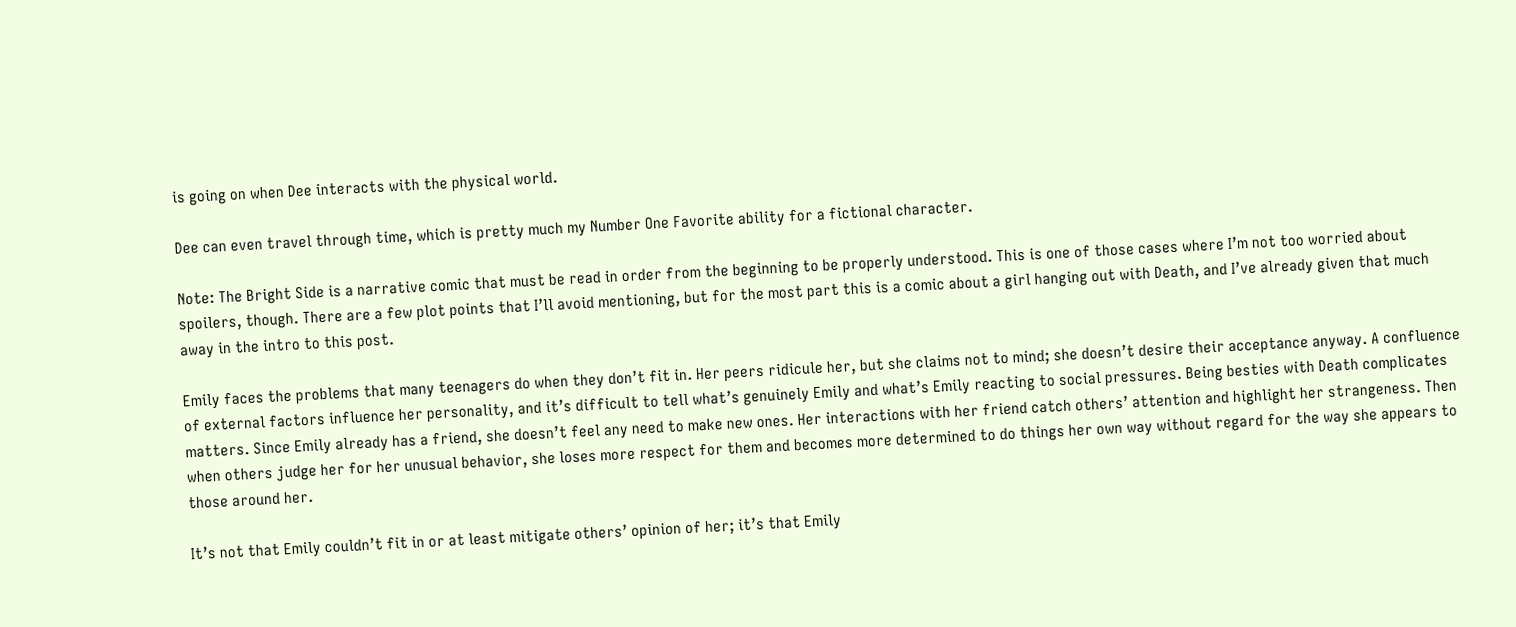is going on when Dee interacts with the physical world.

Dee can even travel through time, which is pretty much my Number One Favorite ability for a fictional character.

Note: The Bright Side is a narrative comic that must be read in order from the beginning to be properly understood. This is one of those cases where I’m not too worried about spoilers, though. There are a few plot points that I’ll avoid mentioning, but for the most part this is a comic about a girl hanging out with Death, and I’ve already given that much away in the intro to this post.

Emily faces the problems that many teenagers do when they don’t fit in. Her peers ridicule her, but she claims not to mind; she doesn’t desire their acceptance anyway. A confluence of external factors influence her personality, and it’s difficult to tell what’s genuinely Emily and what’s Emily reacting to social pressures. Being besties with Death complicates matters. Since Emily already has a friend, she doesn’t feel any need to make new ones. Her interactions with her friend catch others’ attention and highlight her strangeness. Then when others judge her for her unusual behavior, she loses more respect for them and becomes more determined to do things her own way without regard for the way she appears to those around her.

It’s not that Emily couldn’t fit in or at least mitigate others’ opinion of her; it’s that Emily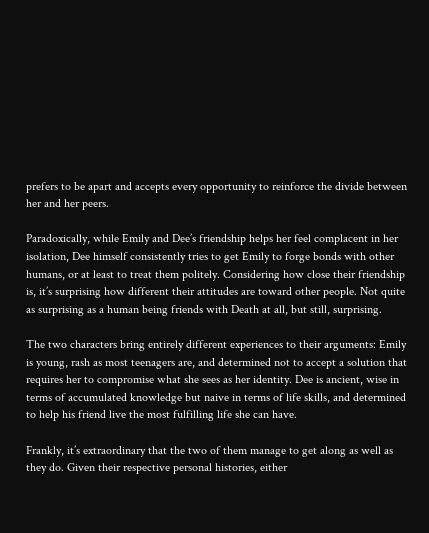prefers to be apart and accepts every opportunity to reinforce the divide between her and her peers.

Paradoxically, while Emily and Dee’s friendship helps her feel complacent in her isolation, Dee himself consistently tries to get Emily to forge bonds with other humans, or at least to treat them politely. Considering how close their friendship is, it’s surprising how different their attitudes are toward other people. Not quite as surprising as a human being friends with Death at all, but still, surprising.

The two characters bring entirely different experiences to their arguments: Emily is young, rash as most teenagers are, and determined not to accept a solution that requires her to compromise what she sees as her identity. Dee is ancient, wise in terms of accumulated knowledge but naive in terms of life skills, and determined to help his friend live the most fulfilling life she can have.

Frankly, it’s extraordinary that the two of them manage to get along as well as they do. Given their respective personal histories, either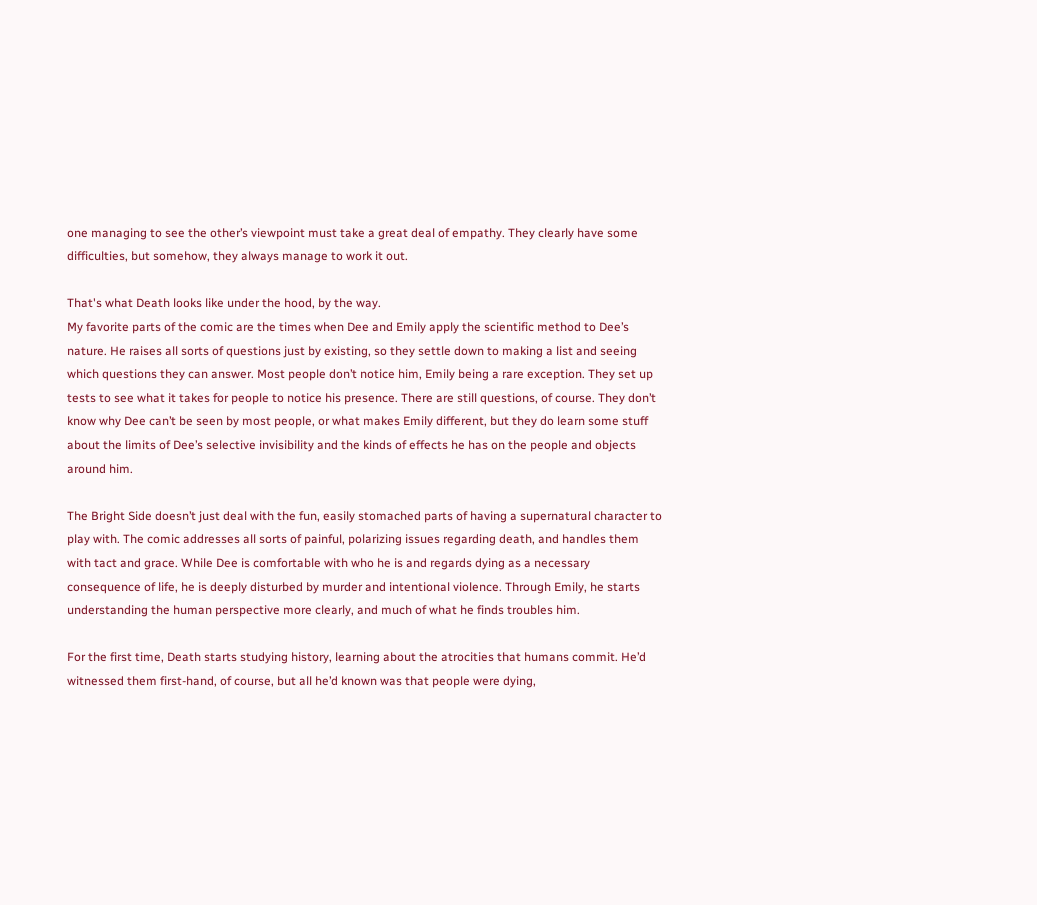one managing to see the other’s viewpoint must take a great deal of empathy. They clearly have some difficulties, but somehow, they always manage to work it out.

That's what Death looks like under the hood, by the way.
My favorite parts of the comic are the times when Dee and Emily apply the scientific method to Dee’s nature. He raises all sorts of questions just by existing, so they settle down to making a list and seeing which questions they can answer. Most people don’t notice him, Emily being a rare exception. They set up tests to see what it takes for people to notice his presence. There are still questions, of course. They don’t know why Dee can’t be seen by most people, or what makes Emily different, but they do learn some stuff about the limits of Dee’s selective invisibility and the kinds of effects he has on the people and objects around him.

The Bright Side doesn’t just deal with the fun, easily stomached parts of having a supernatural character to play with. The comic addresses all sorts of painful, polarizing issues regarding death, and handles them with tact and grace. While Dee is comfortable with who he is and regards dying as a necessary consequence of life, he is deeply disturbed by murder and intentional violence. Through Emily, he starts understanding the human perspective more clearly, and much of what he finds troubles him.

For the first time, Death starts studying history, learning about the atrocities that humans commit. He’d witnessed them first-hand, of course, but all he’d known was that people were dying,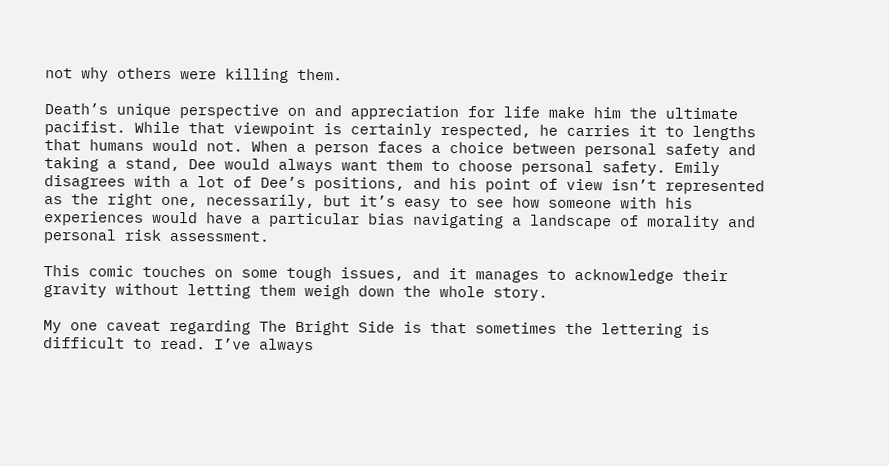not why others were killing them.

Death’s unique perspective on and appreciation for life make him the ultimate pacifist. While that viewpoint is certainly respected, he carries it to lengths that humans would not. When a person faces a choice between personal safety and taking a stand, Dee would always want them to choose personal safety. Emily disagrees with a lot of Dee’s positions, and his point of view isn’t represented as the right one, necessarily, but it’s easy to see how someone with his experiences would have a particular bias navigating a landscape of morality and personal risk assessment.

This comic touches on some tough issues, and it manages to acknowledge their gravity without letting them weigh down the whole story.

My one caveat regarding The Bright Side is that sometimes the lettering is difficult to read. I’ve always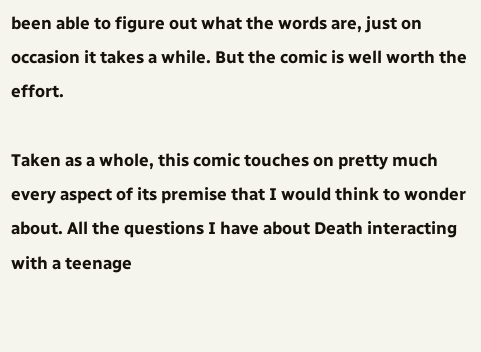been able to figure out what the words are, just on occasion it takes a while. But the comic is well worth the effort.

Taken as a whole, this comic touches on pretty much every aspect of its premise that I would think to wonder about. All the questions I have about Death interacting with a teenage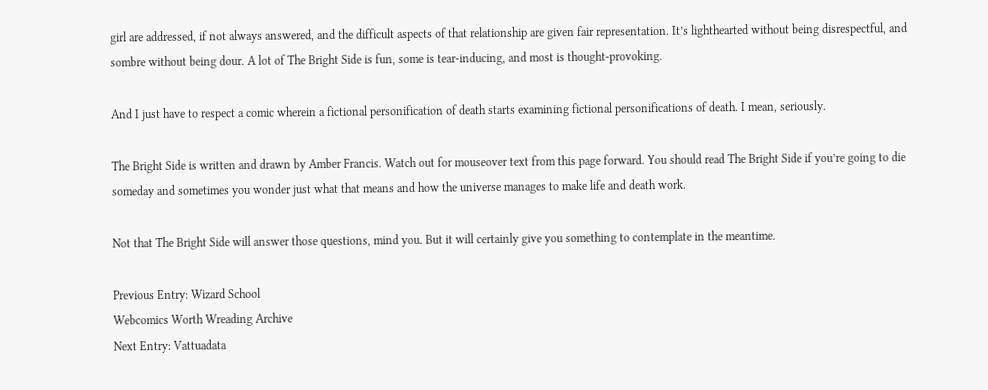girl are addressed, if not always answered, and the difficult aspects of that relationship are given fair representation. It’s lighthearted without being disrespectful, and sombre without being dour. A lot of The Bright Side is fun, some is tear-inducing, and most is thought-provoking.

And I just have to respect a comic wherein a fictional personification of death starts examining fictional personifications of death. I mean, seriously.

The Bright Side is written and drawn by Amber Francis. Watch out for mouseover text from this page forward. You should read The Bright Side if you’re going to die someday and sometimes you wonder just what that means and how the universe manages to make life and death work.

Not that The Bright Side will answer those questions, mind you. But it will certainly give you something to contemplate in the meantime.

Previous Entry: Wizard School
Webcomics Worth Wreading Archive
Next Entry: Vattuadata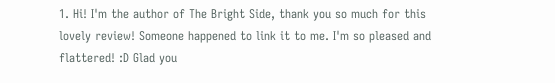1. Hi! I'm the author of The Bright Side, thank you so much for this lovely review! Someone happened to link it to me. I'm so pleased and flattered! :D Glad you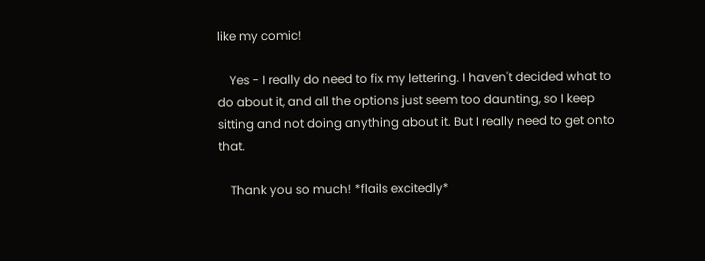like my comic!

    Yes - I really do need to fix my lettering. I haven't decided what to do about it, and all the options just seem too daunting, so I keep sitting and not doing anything about it. But I really need to get onto that.

    Thank you so much! *flails excitedly*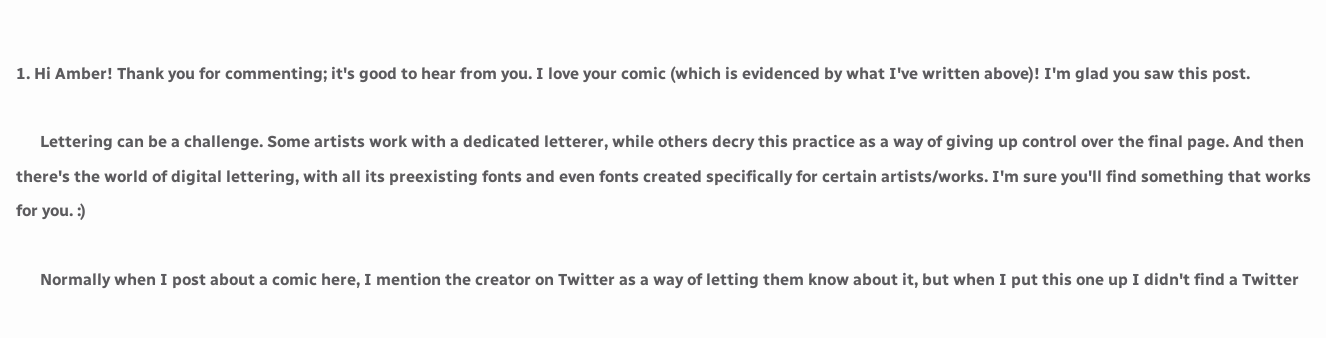1. Hi Amber! Thank you for commenting; it's good to hear from you. I love your comic (which is evidenced by what I've written above)! I'm glad you saw this post.

      Lettering can be a challenge. Some artists work with a dedicated letterer, while others decry this practice as a way of giving up control over the final page. And then there's the world of digital lettering, with all its preexisting fonts and even fonts created specifically for certain artists/works. I'm sure you'll find something that works for you. :)

      Normally when I post about a comic here, I mention the creator on Twitter as a way of letting them know about it, but when I put this one up I didn't find a Twitter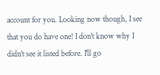account for you. Looking now though, I see that you do have one! I don't know why I didn't see it listed before. I'll go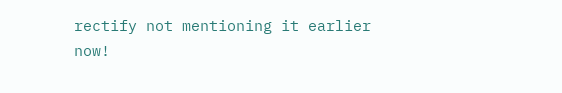rectify not mentioning it earlier now!